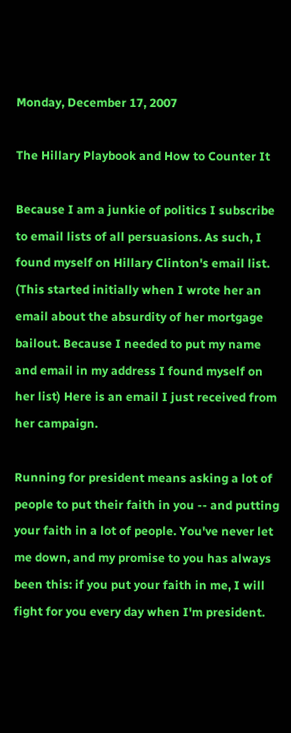Monday, December 17, 2007

The Hillary Playbook and How to Counter It

Because I am a junkie of politics I subscribe to email lists of all persuasions. As such, I found myself on Hillary Clinton's email list. (This started initially when I wrote her an email about the absurdity of her mortgage bailout. Because I needed to put my name and email in my address I found myself on her list) Here is an email I just received from her campaign.

Running for president means asking a lot of people to put their faith in you -- and putting your faith in a lot of people. You've never let me down, and my promise to you has always been this: if you put your faith in me, I will fight for you every day when I'm president.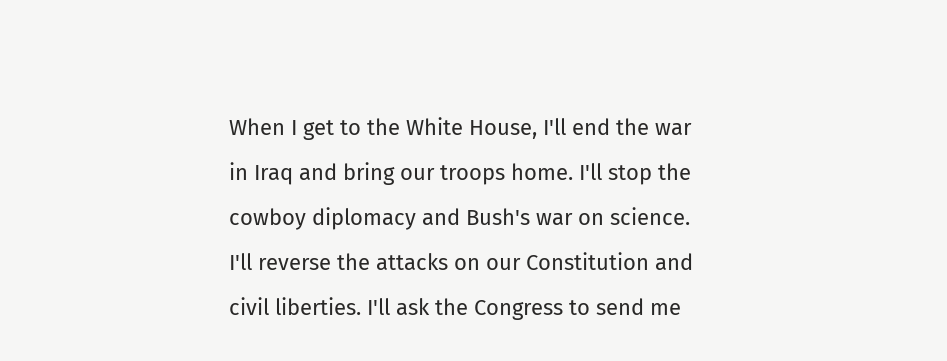When I get to the White House, I'll end the war in Iraq and bring our troops home. I'll stop the cowboy diplomacy and Bush's war on science. I'll reverse the attacks on our Constitution and civil liberties. I'll ask the Congress to send me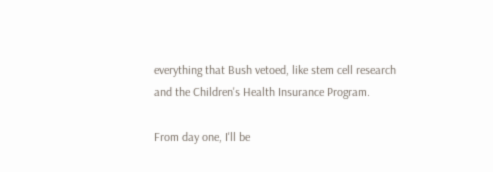everything that Bush vetoed, like stem cell research and the Children's Health Insurance Program.

From day one, I'll be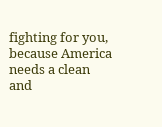fighting for you, because America needs a clean and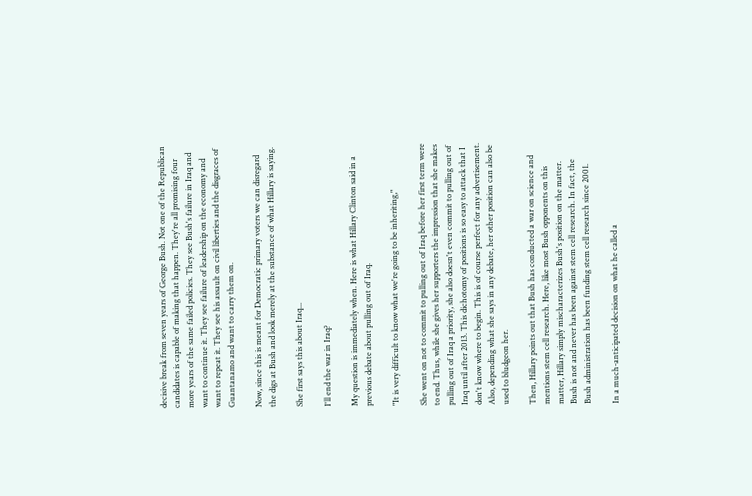decisive break from seven years of George Bush. Not one of the Republican candidates is capable of making that happen. They're all promising four more years of the same failed policies. They see Bush's failure in Iraq and want to continue it. They see failure of leadership on the economy and want to repeat it. They see his assault on civil liberties and the disgraces of Guantanamo and want to carry them on.

Now, since this is meant for Democratic primary voters we can disregard the digs at Bush and look merely at the substance of what Hillary is saying.

She first says this about Iraq...

I'll end the war in Iraq?

My question is immediately when. Here is what Hillary Clinton said in a previous debate about pulling out of Iraq.

"It is very difficult to know what we're going to be inheriting,"

She went on not to commit to pulling out of Iraq before her first term were to end. Thus, while she gives her supporters the impression that she makes pulling out of Iraq a priority, she also doesn't even commit to pulling out of Iraq until after 2013. This dichotomy of positions is so easy to attack that I don't know where to begin. This is of course perfect for any advertisement. Also, depending what she says in any debate, her other position can also be used to bludgeon her.

Then, Hillary points out that Bush has conducted a war on science and mentions stem cell research. Here, like most Bush opponents on this matter, Hillary simply mischaracterizes Bush's position on the matter. Bush is not and never has been against stem cell research. In fact, the Bush administration has been funding stem cell research since 2001.

In a much-anticipated decision on what he called a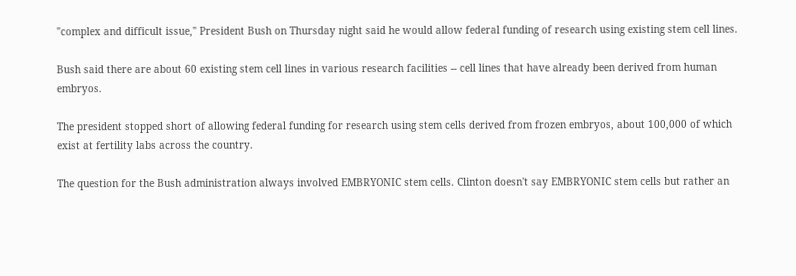"complex and difficult issue," President Bush on Thursday night said he would allow federal funding of research using existing stem cell lines.

Bush said there are about 60 existing stem cell lines in various research facilities -- cell lines that have already been derived from human embryos.

The president stopped short of allowing federal funding for research using stem cells derived from frozen embryos, about 100,000 of which exist at fertility labs across the country.

The question for the Bush administration always involved EMBRYONIC stem cells. Clinton doesn't say EMBRYONIC stem cells but rather an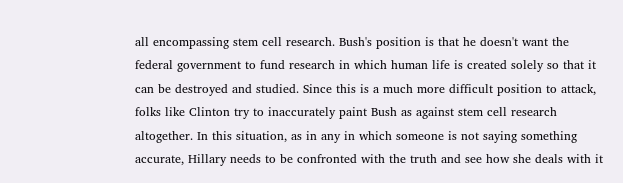all encompassing stem cell research. Bush's position is that he doesn't want the federal government to fund research in which human life is created solely so that it can be destroyed and studied. Since this is a much more difficult position to attack, folks like Clinton try to inaccurately paint Bush as against stem cell research altogether. In this situation, as in any in which someone is not saying something accurate, Hillary needs to be confronted with the truth and see how she deals with it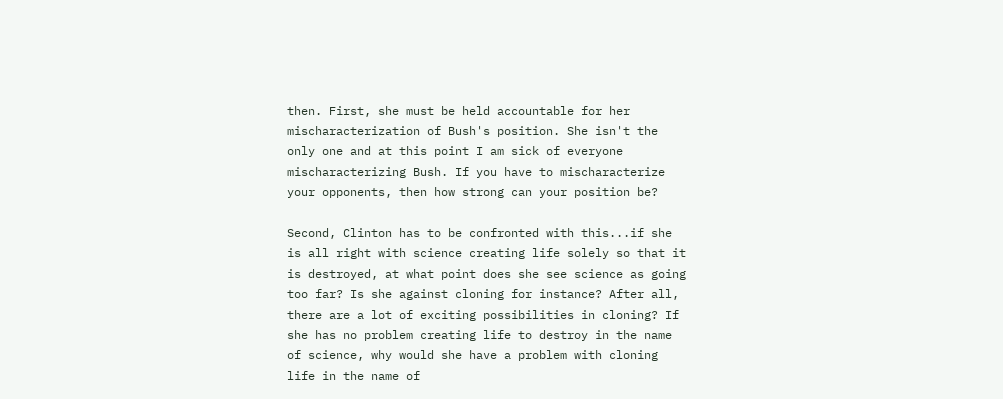then. First, she must be held accountable for her mischaracterization of Bush's position. She isn't the only one and at this point I am sick of everyone mischaracterizing Bush. If you have to mischaracterize your opponents, then how strong can your position be?

Second, Clinton has to be confronted with this...if she is all right with science creating life solely so that it is destroyed, at what point does she see science as going too far? Is she against cloning for instance? After all, there are a lot of exciting possibilities in cloning? If she has no problem creating life to destroy in the name of science, why would she have a problem with cloning life in the name of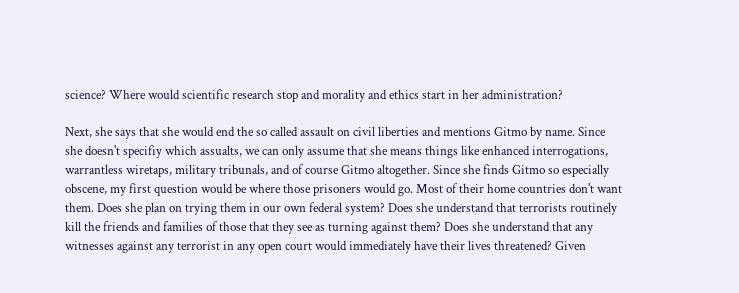science? Where would scientific research stop and morality and ethics start in her administration?

Next, she says that she would end the so called assault on civil liberties and mentions Gitmo by name. Since she doesn't specifiy which assualts, we can only assume that she means things like enhanced interrogations, warrantless wiretaps, military tribunals, and of course Gitmo altogether. Since she finds Gitmo so especially obscene, my first question would be where those prisoners would go. Most of their home countries don't want them. Does she plan on trying them in our own federal system? Does she understand that terrorists routinely kill the friends and families of those that they see as turning against them? Does she understand that any witnesses against any terrorist in any open court would immediately have their lives threatened? Given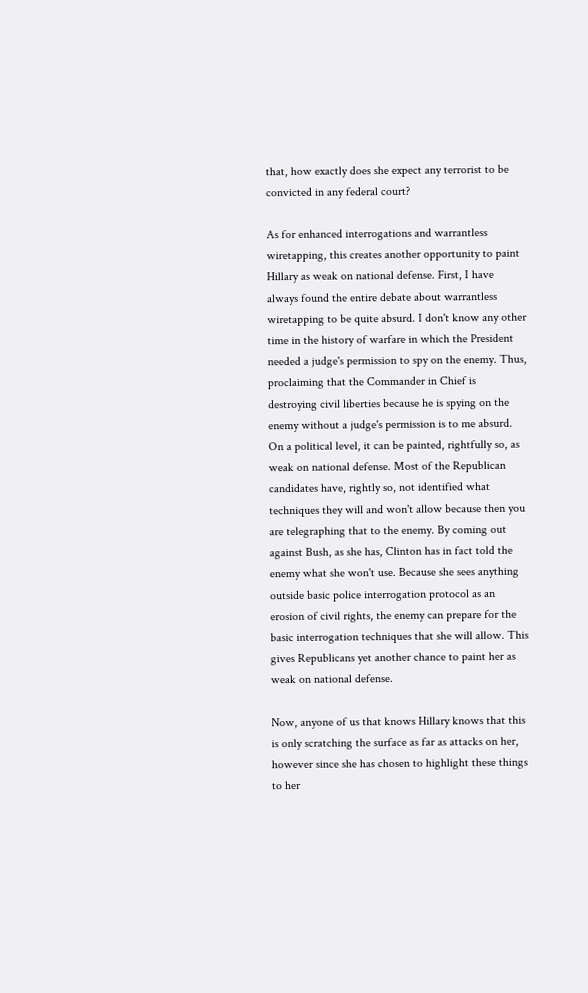that, how exactly does she expect any terrorist to be convicted in any federal court?

As for enhanced interrogations and warrantless wiretapping, this creates another opportunity to paint Hillary as weak on national defense. First, I have always found the entire debate about warrantless wiretapping to be quite absurd. I don't know any other time in the history of warfare in which the President needed a judge's permission to spy on the enemy. Thus, proclaiming that the Commander in Chief is destroying civil liberties because he is spying on the enemy without a judge's permission is to me absurd. On a political level, it can be painted, rightfully so, as weak on national defense. Most of the Republican candidates have, rightly so, not identified what techniques they will and won't allow because then you are telegraphing that to the enemy. By coming out against Bush, as she has, Clinton has in fact told the enemy what she won't use. Because she sees anything outside basic police interrogation protocol as an erosion of civil rights, the enemy can prepare for the basic interrogation techniques that she will allow. This gives Republicans yet another chance to paint her as weak on national defense.

Now, anyone of us that knows Hillary knows that this is only scratching the surface as far as attacks on her, however since she has chosen to highlight these things to her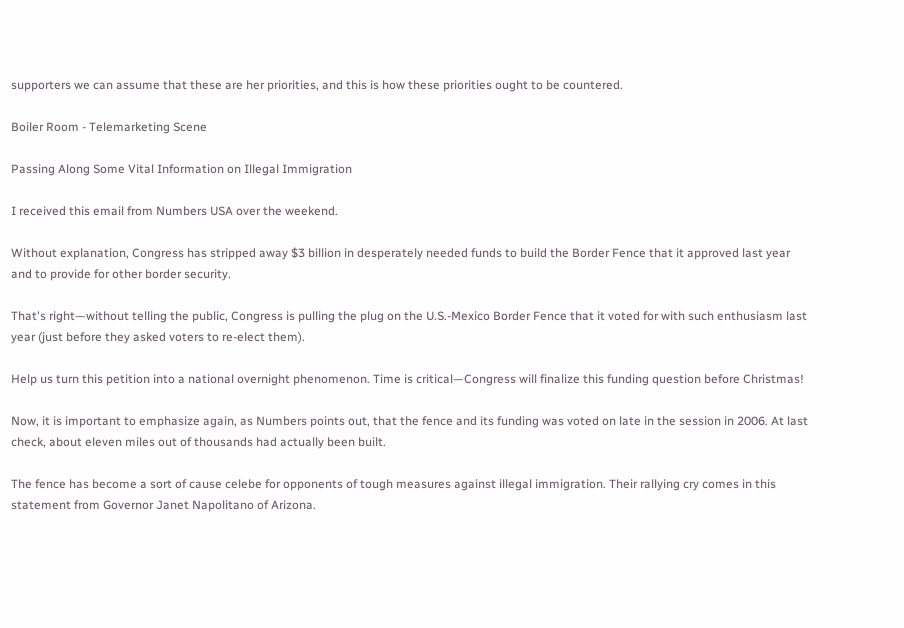supporters we can assume that these are her priorities, and this is how these priorities ought to be countered.

Boiler Room - Telemarketing Scene

Passing Along Some Vital Information on Illegal Immigration

I received this email from Numbers USA over the weekend.

Without explanation, Congress has stripped away $3 billion in desperately needed funds to build the Border Fence that it approved last year and to provide for other border security.

That's right—without telling the public, Congress is pulling the plug on the U.S.-Mexico Border Fence that it voted for with such enthusiasm last year (just before they asked voters to re-elect them).

Help us turn this petition into a national overnight phenomenon. Time is critical—Congress will finalize this funding question before Christmas!

Now, it is important to emphasize again, as Numbers points out, that the fence and its funding was voted on late in the session in 2006. At last check, about eleven miles out of thousands had actually been built.

The fence has become a sort of cause celebe for opponents of tough measures against illegal immigration. Their rallying cry comes in this statement from Governor Janet Napolitano of Arizona.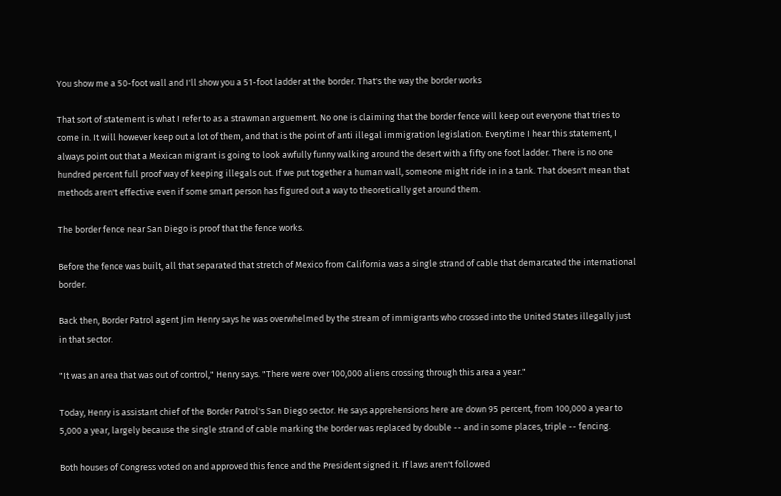You show me a 50-foot wall and I'll show you a 51-foot ladder at the border. That's the way the border works

That sort of statement is what I refer to as a strawman arguement. No one is claiming that the border fence will keep out everyone that tries to come in. It will however keep out a lot of them, and that is the point of anti illegal immigration legislation. Everytime I hear this statement, I always point out that a Mexican migrant is going to look awfully funny walking around the desert with a fifty one foot ladder. There is no one hundred percent full proof way of keeping illegals out. If we put together a human wall, someone might ride in in a tank. That doesn't mean that methods aren't effective even if some smart person has figured out a way to theoretically get around them.

The border fence near San Diego is proof that the fence works.

Before the fence was built, all that separated that stretch of Mexico from California was a single strand of cable that demarcated the international border.

Back then, Border Patrol agent Jim Henry says he was overwhelmed by the stream of immigrants who crossed into the United States illegally just in that sector.

"It was an area that was out of control," Henry says. "There were over 100,000 aliens crossing through this area a year."

Today, Henry is assistant chief of the Border Patrol's San Diego sector. He says apprehensions here are down 95 percent, from 100,000 a year to 5,000 a year, largely because the single strand of cable marking the border was replaced by double -- and in some places, triple -- fencing.

Both houses of Congress voted on and approved this fence and the President signed it. If laws aren't followed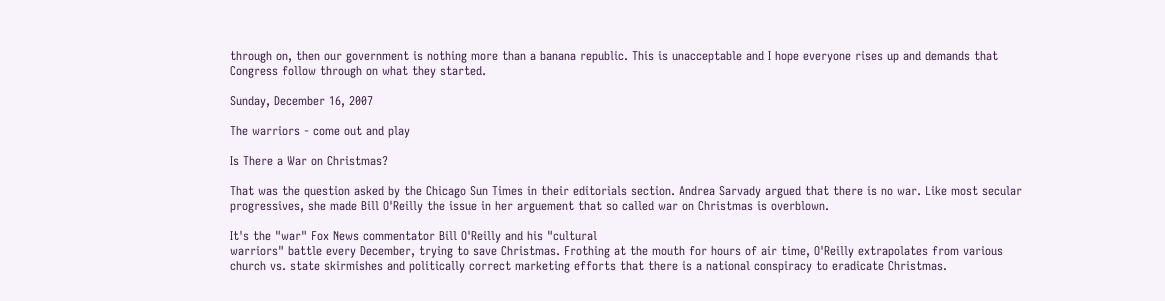through on, then our government is nothing more than a banana republic. This is unacceptable and I hope everyone rises up and demands that Congress follow through on what they started.

Sunday, December 16, 2007

The warriors - come out and play

Is There a War on Christmas?

That was the question asked by the Chicago Sun Times in their editorials section. Andrea Sarvady argued that there is no war. Like most secular progressives, she made Bill O'Reilly the issue in her arguement that so called war on Christmas is overblown.

It's the "war" Fox News commentator Bill O'Reilly and his "cultural
warriors" battle every December, trying to save Christmas. Frothing at the mouth for hours of air time, O'Reilly extrapolates from various church vs. state skirmishes and politically correct marketing efforts that there is a national conspiracy to eradicate Christmas.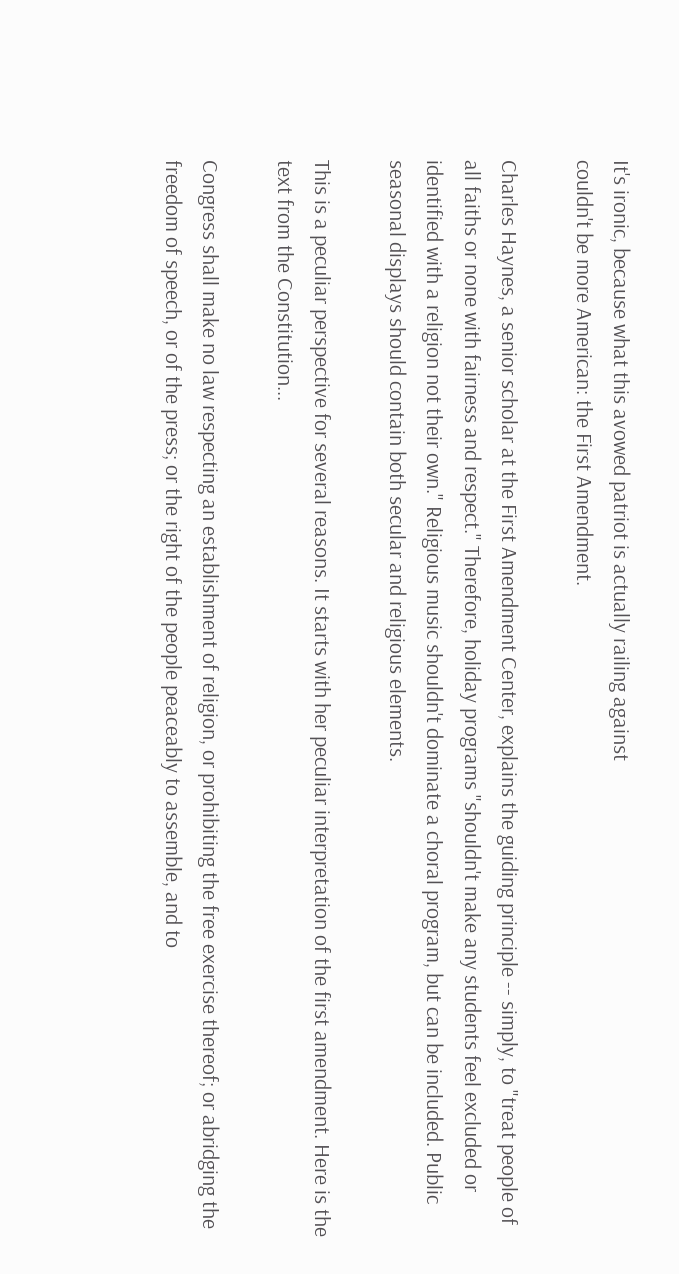It's ironic, because what this avowed patriot is actually railing against
couldn't be more American: the First Amendment.

Charles Haynes, a senior scholar at the First Amendment Center, explains the guiding principle -- simply, to "treat people of all faiths or none with fairness and respect." Therefore, holiday programs "shouldn't make any students feel excluded or identified with a religion not their own." Religious music shouldn't dominate a choral program, but can be included. Public seasonal displays should contain both secular and religious elements.

This is a peculiar perspective for several reasons. It starts with her peculiar interpretation of the first amendment. Here is the text from the Constitution...

Congress shall make no law respecting an establishment of religion, or prohibiting the free exercise thereof; or abridging the freedom of speech, or of the press; or the right of the people peaceably to assemble, and to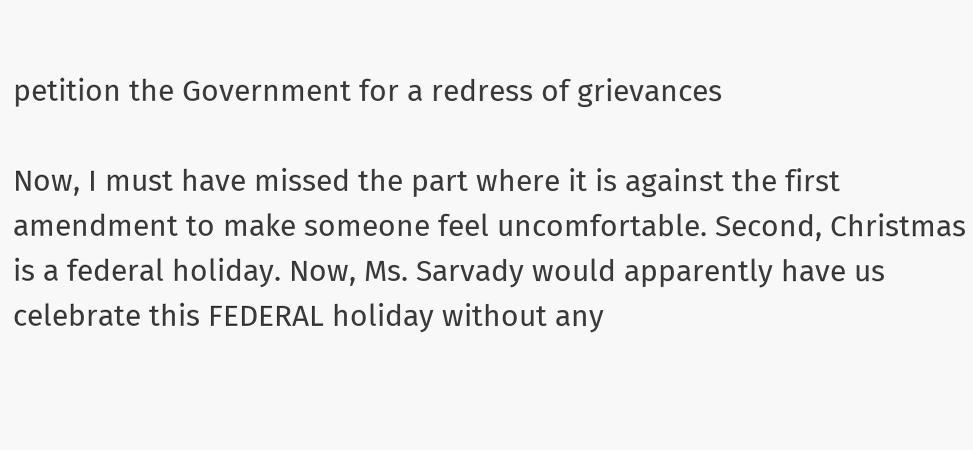petition the Government for a redress of grievances

Now, I must have missed the part where it is against the first amendment to make someone feel uncomfortable. Second, Christmas is a federal holiday. Now, Ms. Sarvady would apparently have us celebrate this FEDERAL holiday without any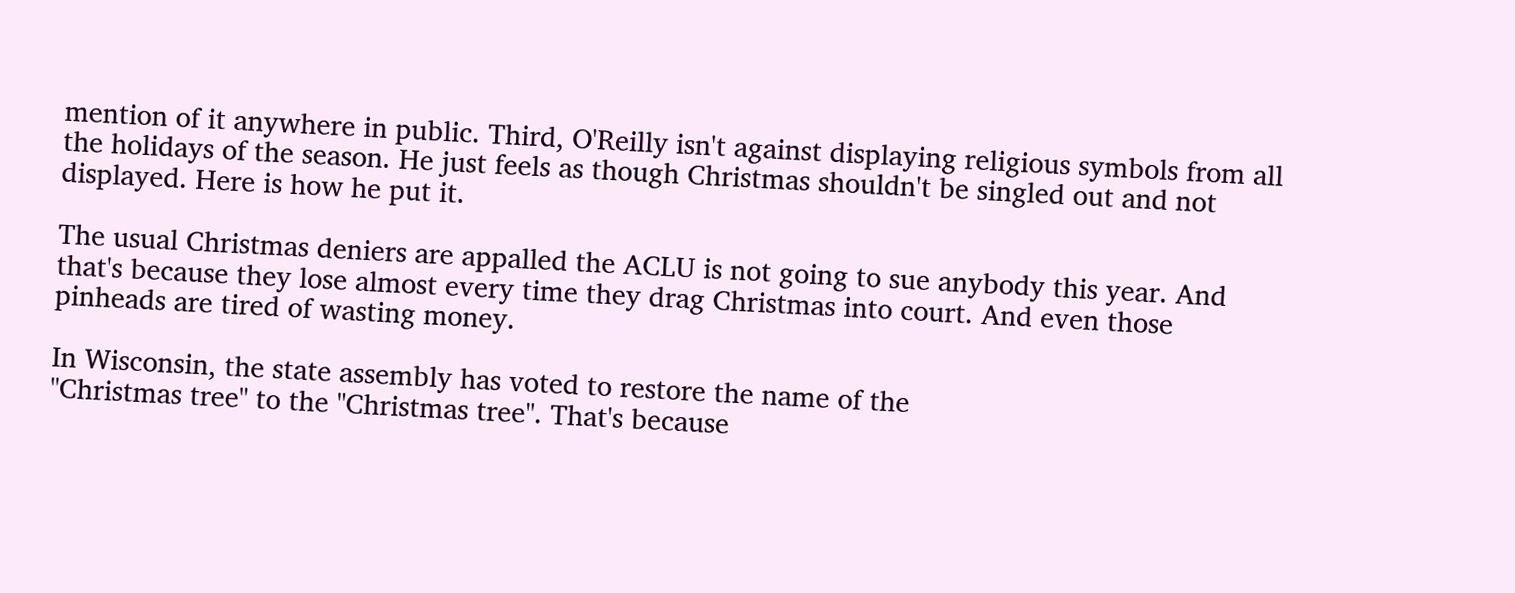mention of it anywhere in public. Third, O'Reilly isn't against displaying religious symbols from all the holidays of the season. He just feels as though Christmas shouldn't be singled out and not displayed. Here is how he put it.

The usual Christmas deniers are appalled the ACLU is not going to sue anybody this year. And that's because they lose almost every time they drag Christmas into court. And even those pinheads are tired of wasting money.

In Wisconsin, the state assembly has voted to restore the name of the
"Christmas tree" to the "Christmas tree". That's because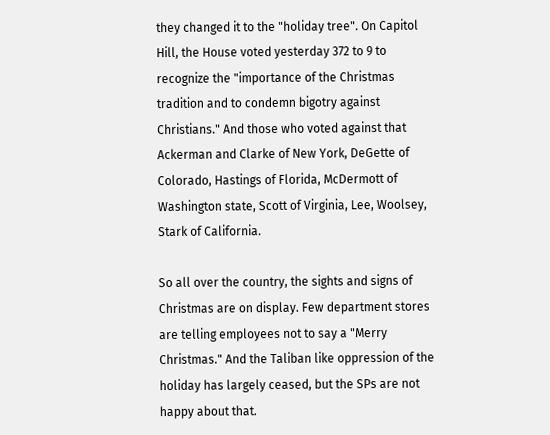they changed it to the "holiday tree". On Capitol Hill, the House voted yesterday 372 to 9 to recognize the "importance of the Christmas tradition and to condemn bigotry against Christians." And those who voted against that Ackerman and Clarke of New York, DeGette of Colorado, Hastings of Florida, McDermott of Washington state, Scott of Virginia, Lee, Woolsey, Stark of California.

So all over the country, the sights and signs of Christmas are on display. Few department stores are telling employees not to say a "Merry Christmas." And the Taliban like oppression of the holiday has largely ceased, but the SPs are not happy about that.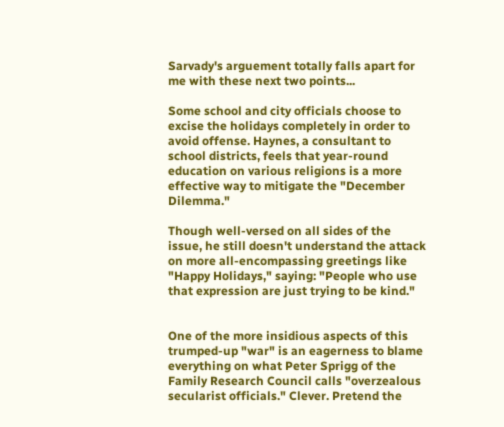Sarvady's arguement totally falls apart for me with these next two points...

Some school and city officials choose to excise the holidays completely in order to avoid offense. Haynes, a consultant to school districts, feels that year-round education on various religions is a more effective way to mitigate the "December Dilemma."

Though well-versed on all sides of the issue, he still doesn't understand the attack on more all-encompassing greetings like "Happy Holidays," saying: "People who use that expression are just trying to be kind."


One of the more insidious aspects of this trumped-up "war" is an eagerness to blame everything on what Peter Sprigg of the Family Research Council calls "overzealous secularist officials." Clever. Pretend the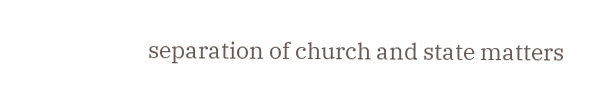separation of church and state matters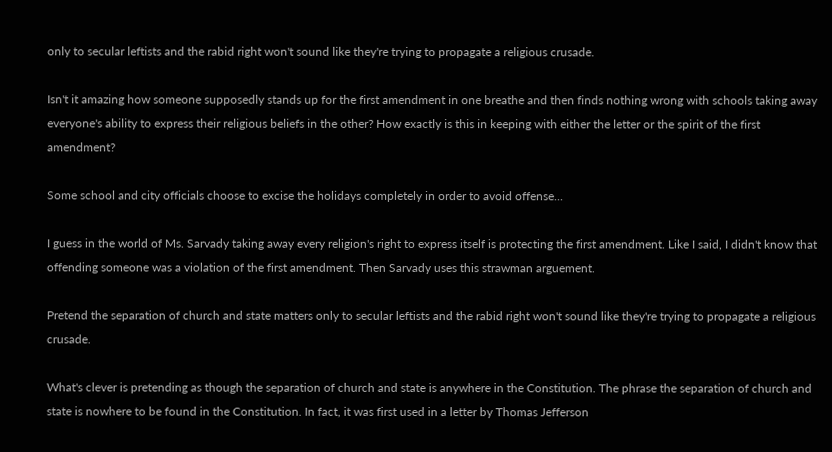only to secular leftists and the rabid right won't sound like they're trying to propagate a religious crusade.

Isn't it amazing how someone supposedly stands up for the first amendment in one breathe and then finds nothing wrong with schools taking away everyone's ability to express their religious beliefs in the other? How exactly is this in keeping with either the letter or the spirit of the first amendment?

Some school and city officials choose to excise the holidays completely in order to avoid offense...

I guess in the world of Ms. Sarvady taking away every religion's right to express itself is protecting the first amendment. Like I said, I didn't know that offending someone was a violation of the first amendment. Then Sarvady uses this strawman arguement.

Pretend the separation of church and state matters only to secular leftists and the rabid right won't sound like they're trying to propagate a religious crusade.

What's clever is pretending as though the separation of church and state is anywhere in the Constitution. The phrase the separation of church and state is nowhere to be found in the Constitution. In fact, it was first used in a letter by Thomas Jefferson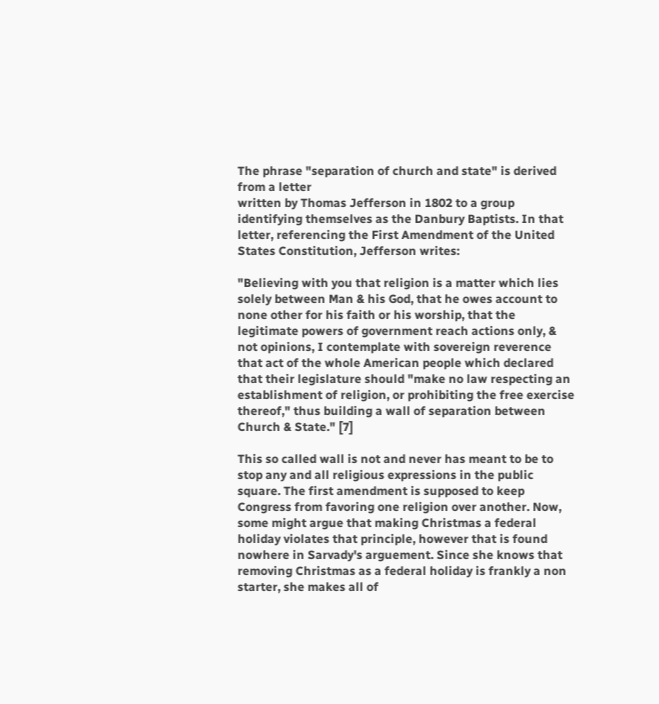The phrase "separation of church and state" is derived from a letter
written by Thomas Jefferson in 1802 to a group identifying themselves as the Danbury Baptists. In that letter, referencing the First Amendment of the United States Constitution, Jefferson writes:

"Believing with you that religion is a matter which lies solely between Man & his God, that he owes account to none other for his faith or his worship, that the legitimate powers of government reach actions only, & not opinions, I contemplate with sovereign reverence that act of the whole American people which declared that their legislature should "make no law respecting an establishment of religion, or prohibiting the free exercise thereof," thus building a wall of separation between Church & State." [7]

This so called wall is not and never has meant to be to stop any and all religious expressions in the public square. The first amendment is supposed to keep Congress from favoring one religion over another. Now, some might argue that making Christmas a federal holiday violates that principle, however that is found nowhere in Sarvady's arguement. Since she knows that removing Christmas as a federal holiday is frankly a non starter, she makes all of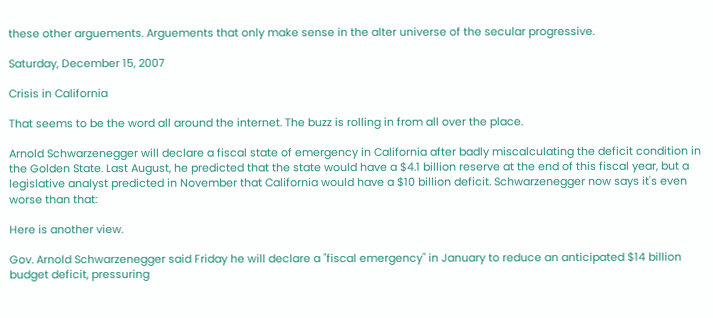these other arguements. Arguements that only make sense in the alter universe of the secular progressive.

Saturday, December 15, 2007

Crisis in California

That seems to be the word all around the internet. The buzz is rolling in from all over the place.

Arnold Schwarzenegger will declare a fiscal state of emergency in California after badly miscalculating the deficit condition in the Golden State. Last August, he predicted that the state would have a $4.1 billion reserve at the end of this fiscal year, but a legislative analyst predicted in November that California would have a $10 billion deficit. Schwarzenegger now says it's even worse than that:

Here is another view.

Gov. Arnold Schwarzenegger said Friday he will declare a "fiscal emergency" in January to reduce an anticipated $14 billion budget deficit, pressuring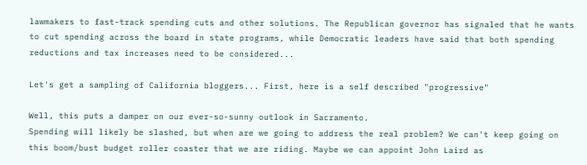lawmakers to fast-track spending cuts and other solutions. The Republican governor has signaled that he wants to cut spending across the board in state programs, while Democratic leaders have said that both spending reductions and tax increases need to be considered...

Let's get a sampling of California bloggers... First, here is a self described "progressive"

Well, this puts a damper on our ever-so-sunny outlook in Sacramento.
Spending will likely be slashed, but when are we going to address the real problem? We can't keep going on this boom/bust budget roller coaster that we are riding. Maybe we can appoint John Laird as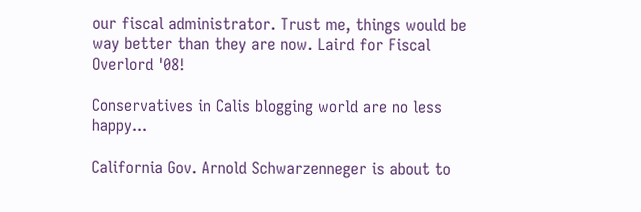our fiscal administrator. Trust me, things would be way better than they are now. Laird for Fiscal Overlord '08!

Conservatives in Calis blogging world are no less happy...

California Gov. Arnold Schwarzenneger is about to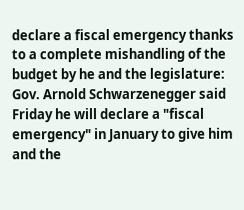declare a fiscal emergency thanks to a complete mishandling of the budget by he and the legislature: Gov. Arnold Schwarzenegger said Friday he will declare a "fiscal emergency" in January to give him and the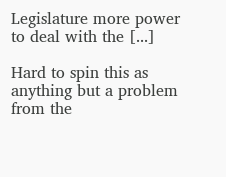Legislature more power to deal with the [...]

Hard to spin this as anything but a problem from the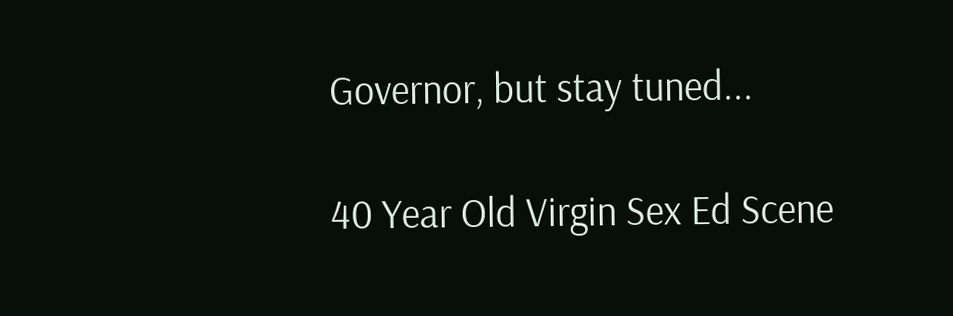Governor, but stay tuned...

40 Year Old Virgin Sex Ed Scene